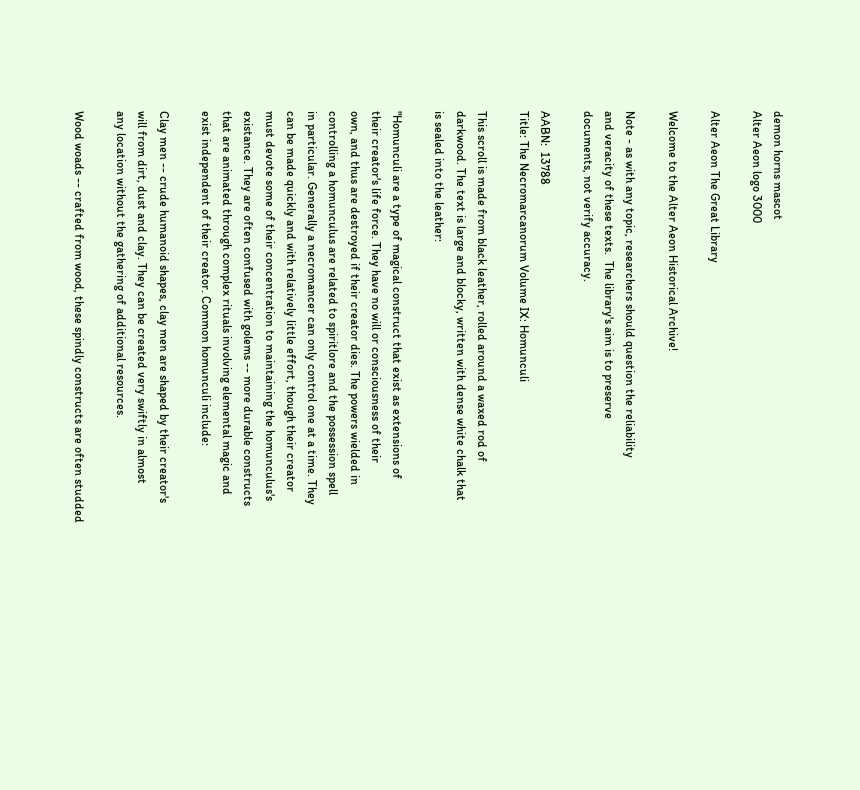demon horns mascot
Alter Aeon logo 3000

Alter Aeon The Great Library

Welcome to the Alter Aeon Historical Archive!

Note - as with any topic, researchers should question the reliability
and veracity of these texts.  The library's aim is to preserve
documents, not verify accuracy.

AABN:  13788
Title: The Necromarcanorum Volume IX: Homunculi

This scroll is made from black leather, rolled around a waxed rod of
darkwood. The text is large and blocky, written with dense white chalk that
is sealed into the leather:

"Homunculi are a type of magical construct that exist as extensions of
their creator's life force. They have no will or consciousness of their
own, and thus are destroyed if their creator dies. The powers wielded in
controlling a homunculus are related to spiritlore and the possession spell
in particular. Generally a necromancer can only control one at a time. They
can be made quickly and with relatively little effort, though their creator
must devote some of their concentration to maintaining the homunculus's
existance. They are often confused with golems -- more durable constructs
that are animated through complex rituals involving elemental magic and
exist independent of their creator. Common homunculi include:

Clay men -- crude humanoid shapes, clay men are shaped by their creator's
will from dirt, dust and clay. They can be created very swiftly in almost
any location without the gathering of additional resources.

Wood woads -- crafted from wood, these spindly constructs are often studded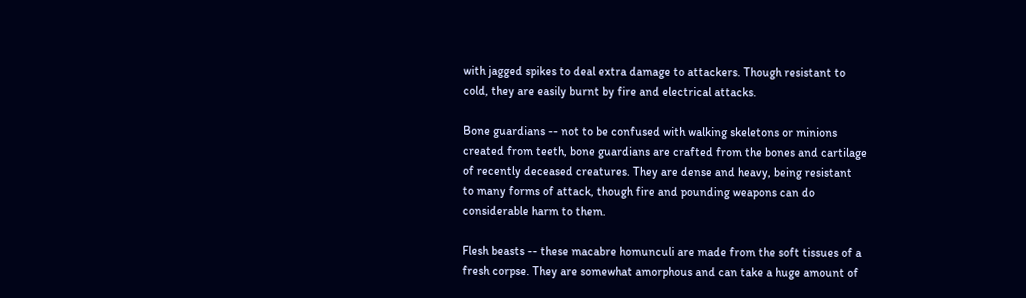with jagged spikes to deal extra damage to attackers. Though resistant to
cold, they are easily burnt by fire and electrical attacks.

Bone guardians -- not to be confused with walking skeletons or minions
created from teeth, bone guardians are crafted from the bones and cartilage
of recently deceased creatures. They are dense and heavy, being resistant
to many forms of attack, though fire and pounding weapons can do
considerable harm to them.

Flesh beasts -- these macabre homunculi are made from the soft tissues of a
fresh corpse. They are somewhat amorphous and can take a huge amount of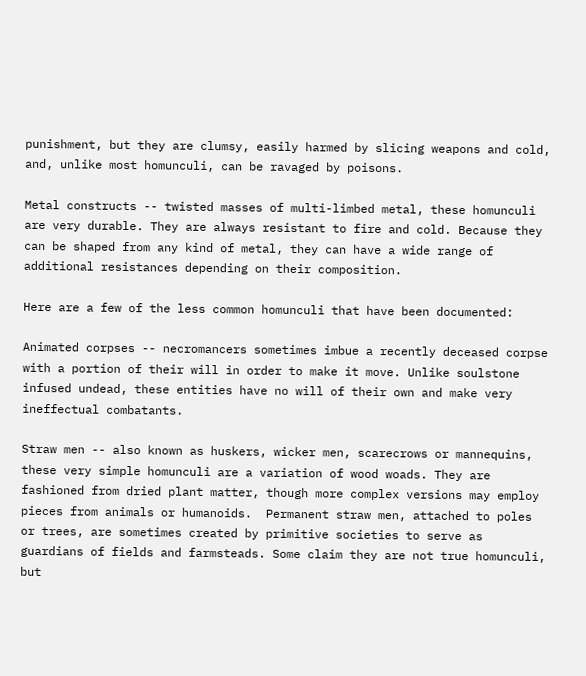punishment, but they are clumsy, easily harmed by slicing weapons and cold,
and, unlike most homunculi, can be ravaged by poisons.

Metal constructs -- twisted masses of multi-limbed metal, these homunculi
are very durable. They are always resistant to fire and cold. Because they
can be shaped from any kind of metal, they can have a wide range of
additional resistances depending on their composition.

Here are a few of the less common homunculi that have been documented:

Animated corpses -- necromancers sometimes imbue a recently deceased corpse
with a portion of their will in order to make it move. Unlike soulstone
infused undead, these entities have no will of their own and make very
ineffectual combatants.

Straw men -- also known as huskers, wicker men, scarecrows or mannequins,
these very simple homunculi are a variation of wood woads. They are
fashioned from dried plant matter, though more complex versions may employ
pieces from animals or humanoids.  Permanent straw men, attached to poles
or trees, are sometimes created by primitive societies to serve as
guardians of fields and farmsteads. Some claim they are not true homunculi,
but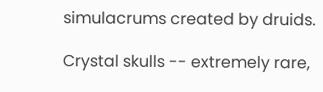simulacrums created by druids.

Crystal skulls -- extremely rare,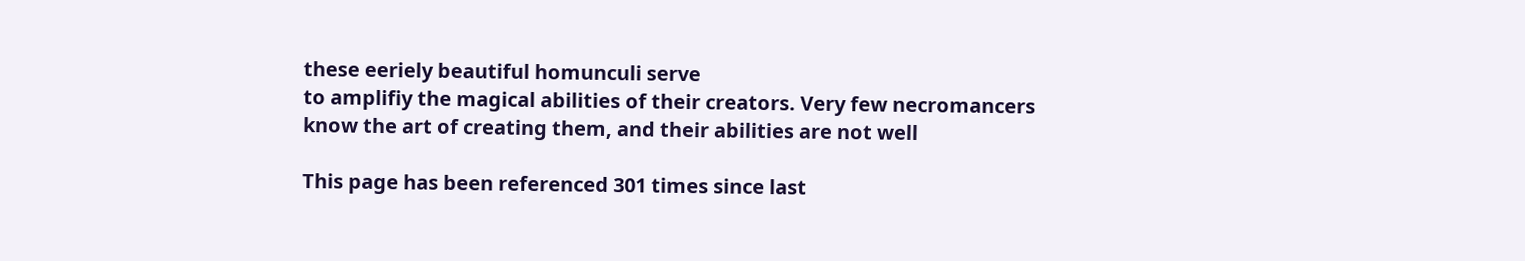these eeriely beautiful homunculi serve
to amplifiy the magical abilities of their creators. Very few necromancers
know the art of creating them, and their abilities are not well

This page has been referenced 301 times since last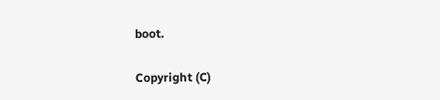boot.

Copyright (C)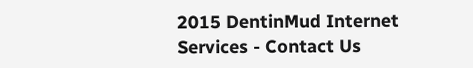2015 DentinMud Internet Services - Contact Us